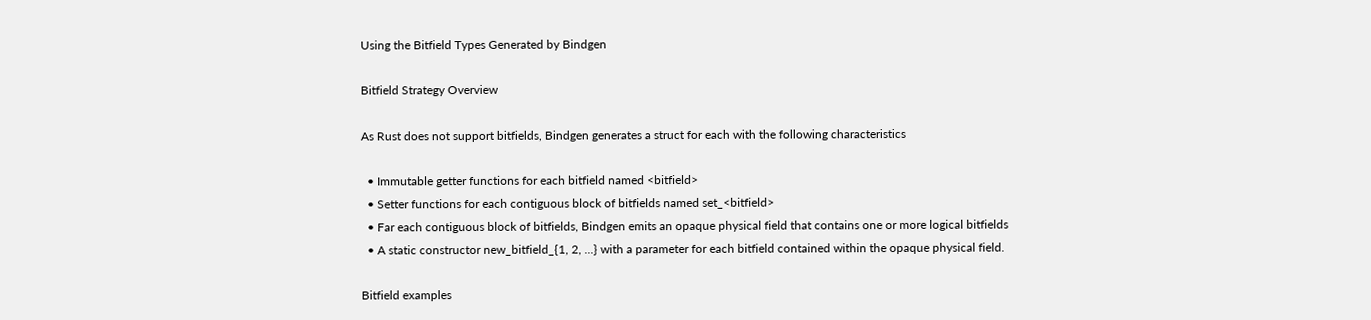Using the Bitfield Types Generated by Bindgen

Bitfield Strategy Overview

As Rust does not support bitfields, Bindgen generates a struct for each with the following characteristics

  • Immutable getter functions for each bitfield named <bitfield>
  • Setter functions for each contiguous block of bitfields named set_<bitfield>
  • Far each contiguous block of bitfields, Bindgen emits an opaque physical field that contains one or more logical bitfields
  • A static constructor new_bitfield_{1, 2, ...} with a parameter for each bitfield contained within the opaque physical field.

Bitfield examples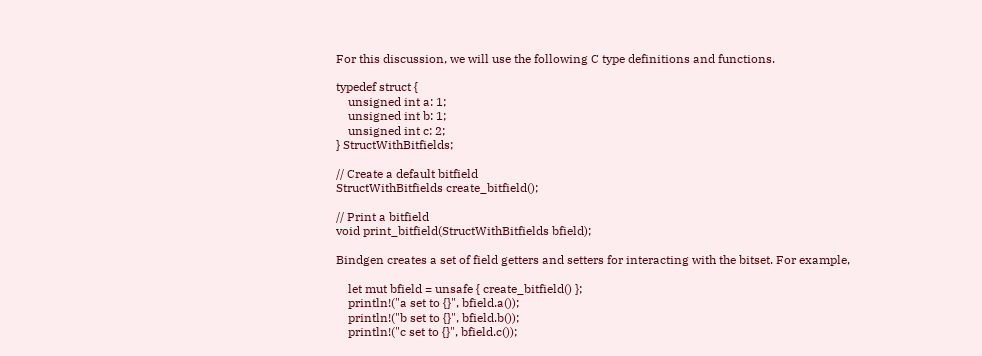For this discussion, we will use the following C type definitions and functions.

typedef struct {
    unsigned int a: 1;
    unsigned int b: 1;
    unsigned int c: 2;
} StructWithBitfields;

// Create a default bitfield
StructWithBitfields create_bitfield();

// Print a bitfield
void print_bitfield(StructWithBitfields bfield);

Bindgen creates a set of field getters and setters for interacting with the bitset. For example,

    let mut bfield = unsafe { create_bitfield() };
    println!("a set to {}", bfield.a());
    println!("b set to {}", bfield.b());
    println!("c set to {}", bfield.c());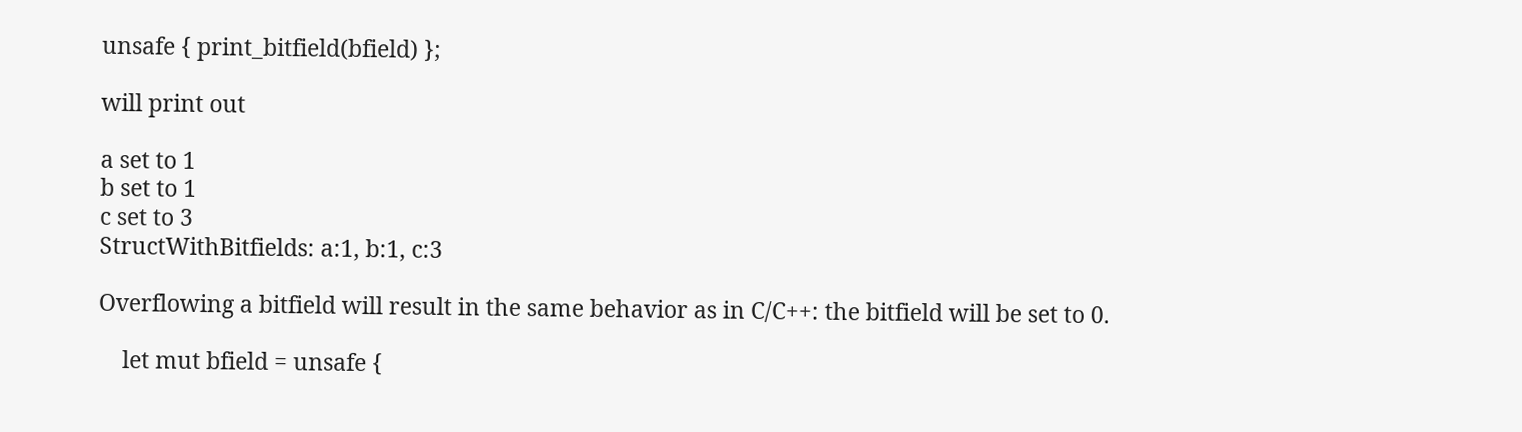unsafe { print_bitfield(bfield) };

will print out

a set to 1
b set to 1
c set to 3
StructWithBitfields: a:1, b:1, c:3

Overflowing a bitfield will result in the same behavior as in C/C++: the bitfield will be set to 0.

    let mut bfield = unsafe {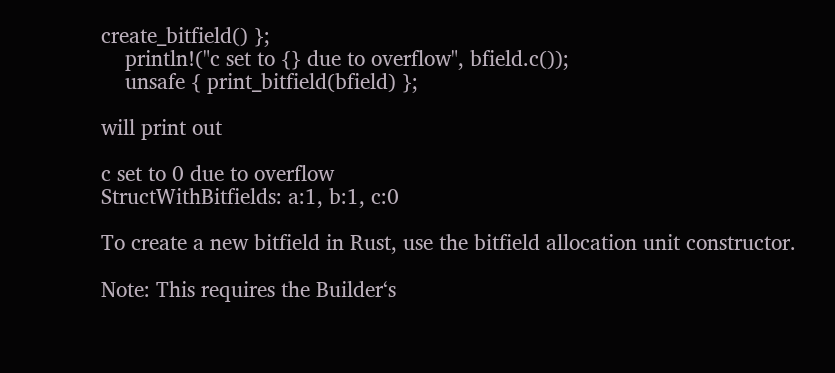create_bitfield() };
    println!("c set to {} due to overflow", bfield.c());
    unsafe { print_bitfield(bfield) };

will print out

c set to 0 due to overflow
StructWithBitfields: a:1, b:1, c:0

To create a new bitfield in Rust, use the bitfield allocation unit constructor.

Note: This requires the Builder‘s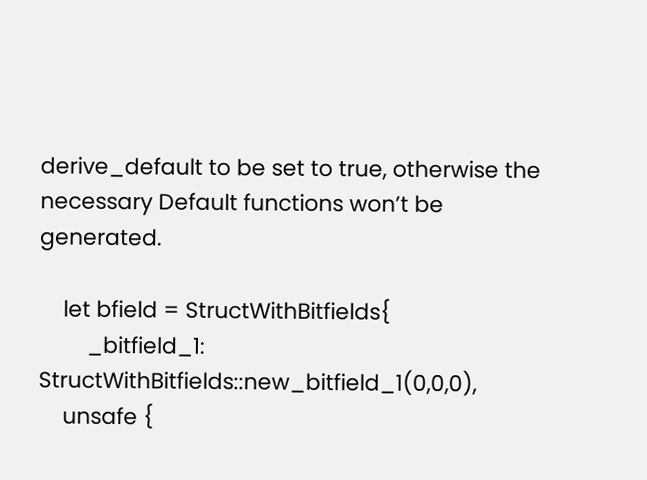derive_default to be set to true, otherwise the necessary Default functions won’t be generated.

    let bfield = StructWithBitfields{
        _bitfield_1: StructWithBitfields::new_bitfield_1(0,0,0),
    unsafe {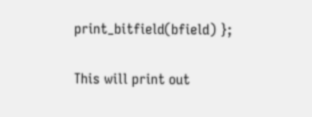print_bitfield(bfield) };

This will print out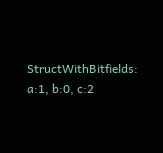StructWithBitfields: a:1, b:0, c:2